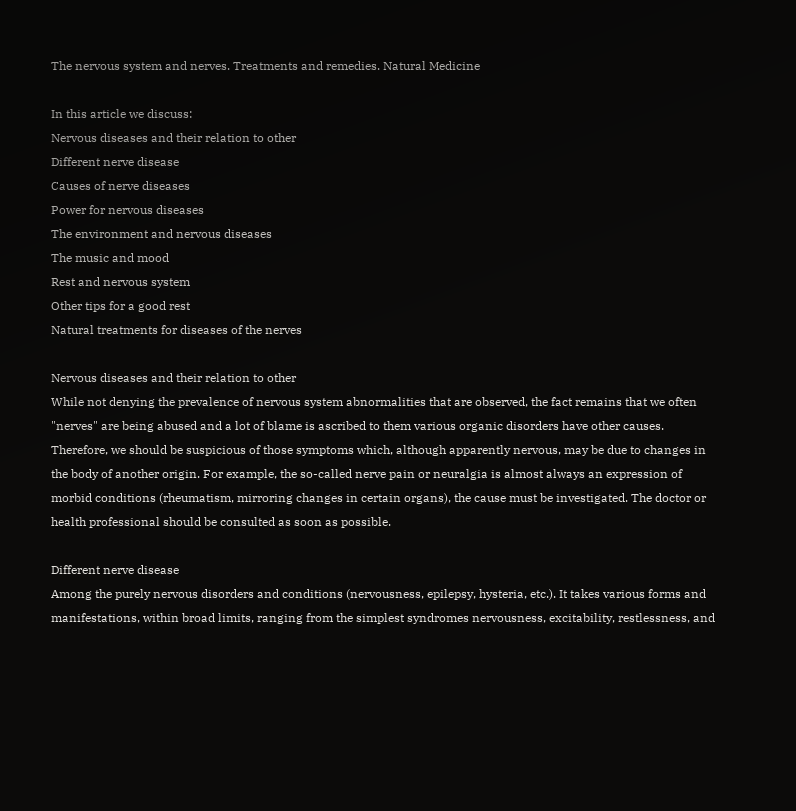The nervous system and nerves. Treatments and remedies. Natural Medicine

In this article we discuss:
Nervous diseases and their relation to other
Different nerve disease
Causes of nerve diseases
Power for nervous diseases
The environment and nervous diseases
The music and mood
Rest and nervous system
Other tips for a good rest
Natural treatments for diseases of the nerves

Nervous diseases and their relation to other
While not denying the prevalence of nervous system abnormalities that are observed, the fact remains that we often "nerves" are being abused and a lot of blame is ascribed to them various organic disorders have other causes. Therefore, we should be suspicious of those symptoms which, although apparently nervous, may be due to changes in the body of another origin. For example, the so-called nerve pain or neuralgia is almost always an expression of morbid conditions (rheumatism, mirroring changes in certain organs), the cause must be investigated. The doctor or health professional should be consulted as soon as possible.

Different nerve disease
Among the purely nervous disorders and conditions (nervousness, epilepsy, hysteria, etc.). It takes various forms and manifestations, within broad limits, ranging from the simplest syndromes nervousness, excitability, restlessness, and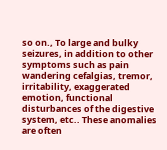so on., To large and bulky seizures, in addition to other symptoms such as pain wandering cefalgias, tremor, irritability, exaggerated emotion, functional disturbances of the digestive system, etc.. These anomalies are often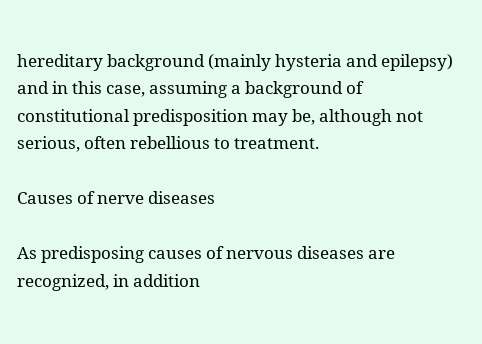hereditary background (mainly hysteria and epilepsy) and in this case, assuming a background of constitutional predisposition may be, although not serious, often rebellious to treatment.

Causes of nerve diseases

As predisposing causes of nervous diseases are recognized, in addition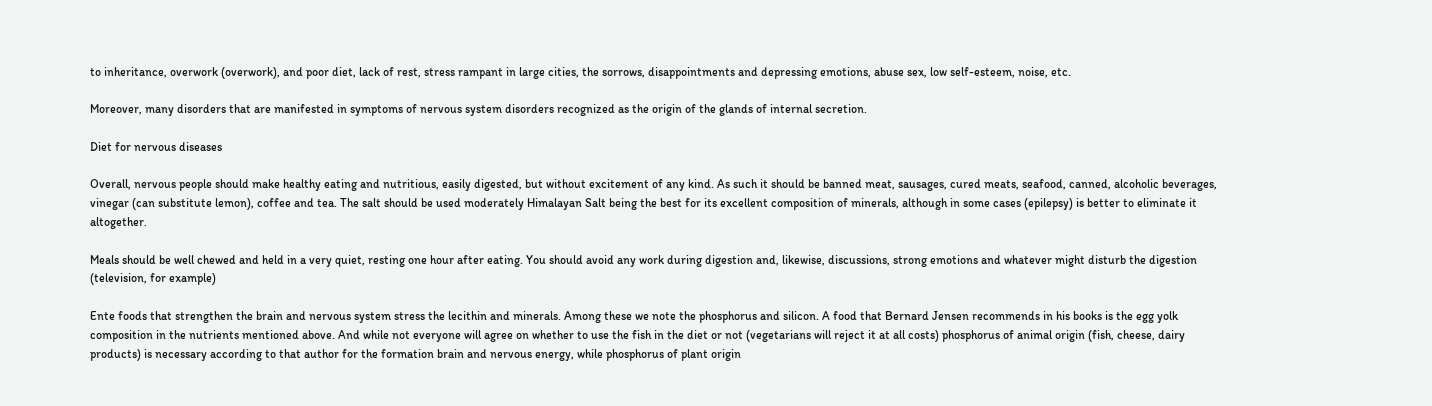to inheritance, overwork (overwork), and poor diet, lack of rest, stress rampant in large cities, the sorrows, disappointments and depressing emotions, abuse sex, low self-esteem, noise, etc.

Moreover, many disorders that are manifested in symptoms of nervous system disorders recognized as the origin of the glands of internal secretion.

Diet for nervous diseases

Overall, nervous people should make healthy eating and nutritious, easily digested, but without excitement of any kind. As such it should be banned meat, sausages, cured meats, seafood, canned, alcoholic beverages, vinegar (can substitute lemon), coffee and tea. The salt should be used moderately Himalayan Salt being the best for its excellent composition of minerals, although in some cases (epilepsy) is better to eliminate it altogether.

Meals should be well chewed and held in a very quiet, resting one hour after eating. You should avoid any work during digestion and, likewise, discussions, strong emotions and whatever might disturb the digestion (television, for example)

Ente foods that strengthen the brain and nervous system stress the lecithin and minerals. Among these we note the phosphorus and silicon. A food that Bernard Jensen recommends in his books is the egg yolk composition in the nutrients mentioned above. And while not everyone will agree on whether to use the fish in the diet or not (vegetarians will reject it at all costs) phosphorus of animal origin (fish, cheese, dairy products) is necessary according to that author for the formation brain and nervous energy, while phosphorus of plant origin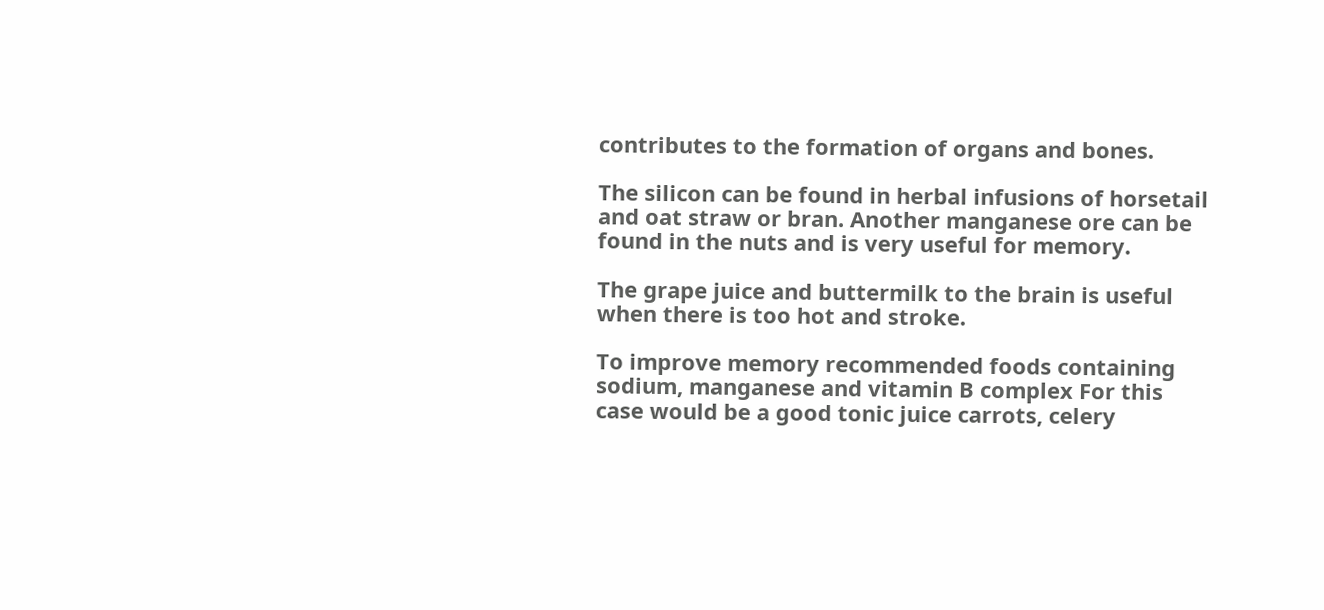contributes to the formation of organs and bones.

The silicon can be found in herbal infusions of horsetail and oat straw or bran. Another manganese ore can be found in the nuts and is very useful for memory.

The grape juice and buttermilk to the brain is useful when there is too hot and stroke.

To improve memory recommended foods containing sodium, manganese and vitamin B complex For this case would be a good tonic juice carrots, celery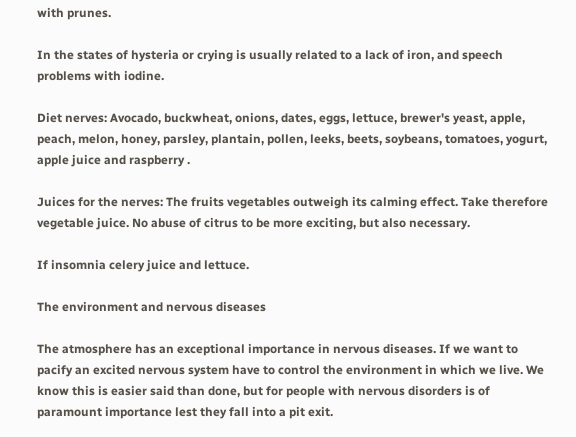with prunes.

In the states of hysteria or crying is usually related to a lack of iron, and speech problems with iodine.

Diet nerves: Avocado, buckwheat, onions, dates, eggs, lettuce, brewer's yeast, apple, peach, melon, honey, parsley, plantain, pollen, leeks, beets, soybeans, tomatoes, yogurt, apple juice and raspberry .

Juices for the nerves: The fruits vegetables outweigh its calming effect. Take therefore vegetable juice. No abuse of citrus to be more exciting, but also necessary.

If insomnia celery juice and lettuce.

The environment and nervous diseases

The atmosphere has an exceptional importance in nervous diseases. If we want to pacify an excited nervous system have to control the environment in which we live. We know this is easier said than done, but for people with nervous disorders is of paramount importance lest they fall into a pit exit.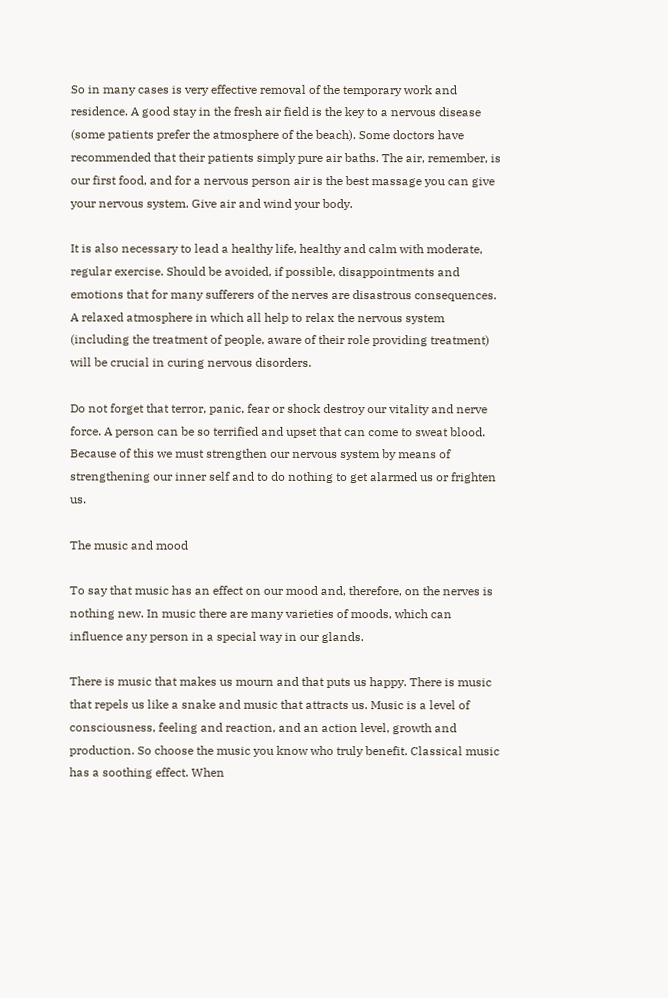So in many cases is very effective removal of the temporary work and residence. A good stay in the fresh air field is the key to a nervous disease (some patients prefer the atmosphere of the beach). Some doctors have recommended that their patients simply pure air baths. The air, remember, is our first food, and for a nervous person air is the best massage you can give your nervous system. Give air and wind your body.

It is also necessary to lead a healthy life, healthy and calm with moderate, regular exercise. Should be avoided, if possible, disappointments and emotions that for many sufferers of the nerves are disastrous consequences. A relaxed atmosphere in which all help to relax the nervous system (including the treatment of people, aware of their role providing treatment) will be crucial in curing nervous disorders.

Do not forget that terror, panic, fear or shock destroy our vitality and nerve force. A person can be so terrified and upset that can come to sweat blood. Because of this we must strengthen our nervous system by means of strengthening our inner self and to do nothing to get alarmed us or frighten us.

The music and mood

To say that music has an effect on our mood and, therefore, on the nerves is nothing new. In music there are many varieties of moods, which can influence any person in a special way in our glands.

There is music that makes us mourn and that puts us happy. There is music that repels us like a snake and music that attracts us. Music is a level of consciousness, feeling and reaction, and an action level, growth and production. So choose the music you know who truly benefit. Classical music has a soothing effect. When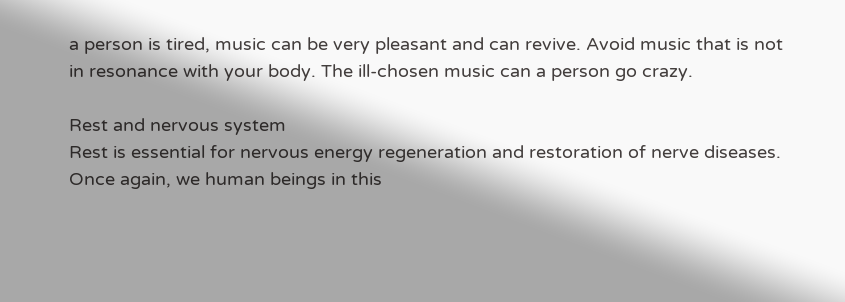a person is tired, music can be very pleasant and can revive. Avoid music that is not in resonance with your body. The ill-chosen music can a person go crazy.

Rest and nervous system
Rest is essential for nervous energy regeneration and restoration of nerve diseases. Once again, we human beings in this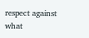respect against what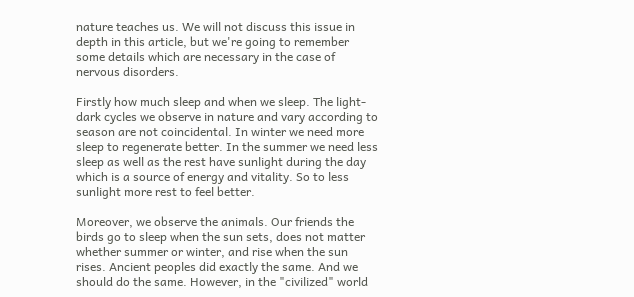nature teaches us. We will not discuss this issue in depth in this article, but we're going to remember some details which are necessary in the case of nervous disorders.

Firstly how much sleep and when we sleep. The light-dark cycles we observe in nature and vary according to season are not coincidental. In winter we need more sleep to regenerate better. In the summer we need less sleep as well as the rest have sunlight during the day which is a source of energy and vitality. So to less sunlight more rest to feel better.

Moreover, we observe the animals. Our friends the birds go to sleep when the sun sets, does not matter whether summer or winter, and rise when the sun rises. Ancient peoples did exactly the same. And we should do the same. However, in the "civilized" world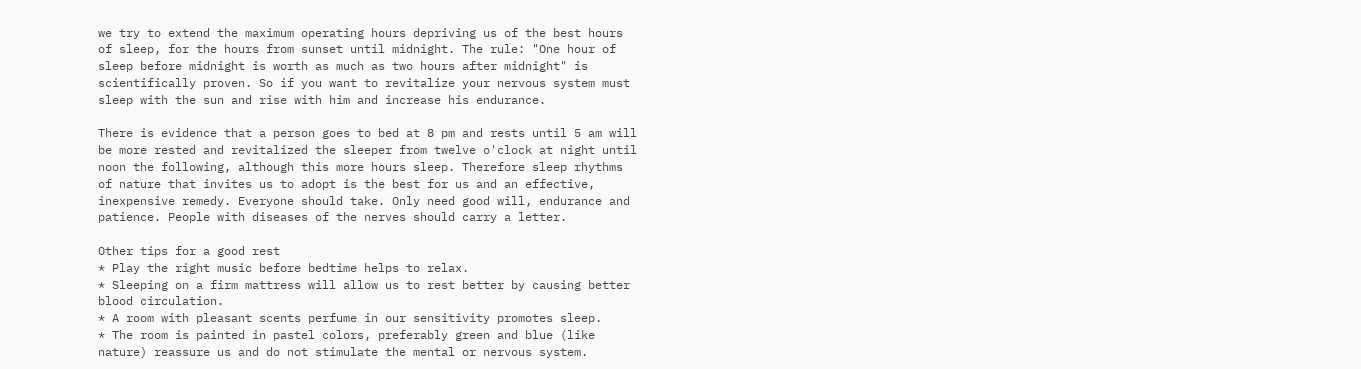we try to extend the maximum operating hours depriving us of the best hours of sleep, for the hours from sunset until midnight. The rule: "One hour of sleep before midnight is worth as much as two hours after midnight" is scientifically proven. So if you want to revitalize your nervous system must sleep with the sun and rise with him and increase his endurance.

There is evidence that a person goes to bed at 8 pm and rests until 5 am will be more rested and revitalized the sleeper from twelve o'clock at night until noon the following, although this more hours sleep. Therefore sleep rhythms of nature that invites us to adopt is the best for us and an effective, inexpensive remedy. Everyone should take. Only need good will, endurance and patience. People with diseases of the nerves should carry a letter.

Other tips for a good rest
* Play the right music before bedtime helps to relax.
* Sleeping on a firm mattress will allow us to rest better by causing better blood circulation.
* A room with pleasant scents perfume in our sensitivity promotes sleep.
* The room is painted in pastel colors, preferably green and blue (like nature) reassure us and do not stimulate the mental or nervous system.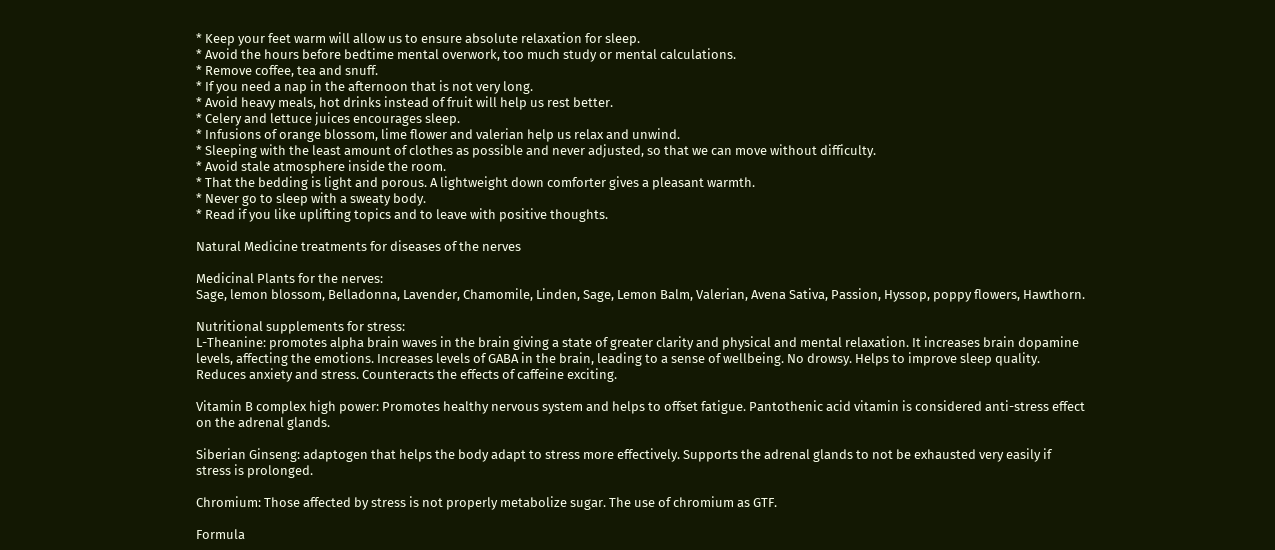* Keep your feet warm will allow us to ensure absolute relaxation for sleep.
* Avoid the hours before bedtime mental overwork, too much study or mental calculations.
* Remove coffee, tea and snuff.
* If you need a nap in the afternoon that is not very long.
* Avoid heavy meals, hot drinks instead of fruit will help us rest better.
* Celery and lettuce juices encourages sleep.
* Infusions of orange blossom, lime flower and valerian help us relax and unwind.
* Sleeping with the least amount of clothes as possible and never adjusted, so that we can move without difficulty.
* Avoid stale atmosphere inside the room.
* That the bedding is light and porous. A lightweight down comforter gives a pleasant warmth.
* Never go to sleep with a sweaty body.
* Read if you like uplifting topics and to leave with positive thoughts.

Natural Medicine treatments for diseases of the nerves

Medicinal Plants for the nerves:
Sage, lemon blossom, Belladonna, Lavender, Chamomile, Linden, Sage, Lemon Balm, Valerian, Avena Sativa, Passion, Hyssop, poppy flowers, Hawthorn.

Nutritional supplements for stress:
L-Theanine: promotes alpha brain waves in the brain giving a state of greater clarity and physical and mental relaxation. It increases brain dopamine levels, affecting the emotions. Increases levels of GABA in the brain, leading to a sense of wellbeing. No drowsy. Helps to improve sleep quality. Reduces anxiety and stress. Counteracts the effects of caffeine exciting.

Vitamin B complex high power: Promotes healthy nervous system and helps to offset fatigue. Pantothenic acid vitamin is considered anti-stress effect on the adrenal glands.

Siberian Ginseng: adaptogen that helps the body adapt to stress more effectively. Supports the adrenal glands to not be exhausted very easily if stress is prolonged.

Chromium: Those affected by stress is not properly metabolize sugar. The use of chromium as GTF.

Formula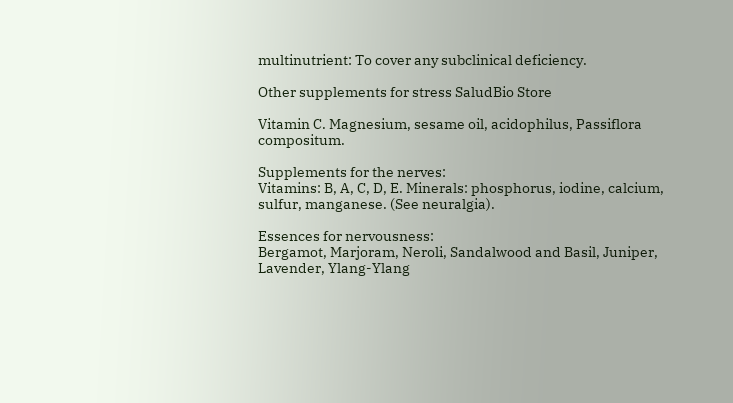multinutrient: To cover any subclinical deficiency.

Other supplements for stress SaludBio Store

Vitamin C. Magnesium, sesame oil, acidophilus, Passiflora compositum.

Supplements for the nerves:
Vitamins: B, A, C, D, E. Minerals: phosphorus, iodine, calcium, sulfur, manganese. (See neuralgia).

Essences for nervousness:
Bergamot, Marjoram, Neroli, Sandalwood and Basil, Juniper, Lavender, Ylang-Ylang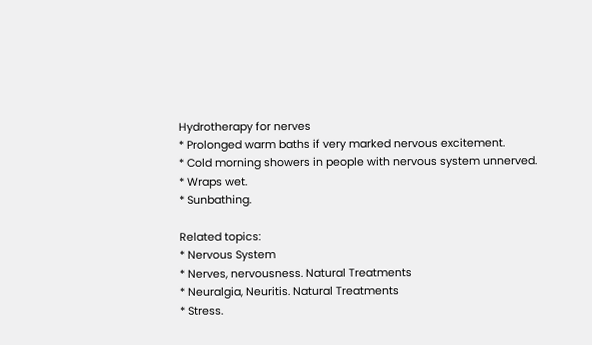Hydrotherapy for nerves
* Prolonged warm baths if very marked nervous excitement.
* Cold morning showers in people with nervous system unnerved.
* Wraps wet.
* Sunbathing.

Related topics:
* Nervous System
* Nerves, nervousness. Natural Treatments
* Neuralgia, Neuritis. Natural Treatments
* Stress.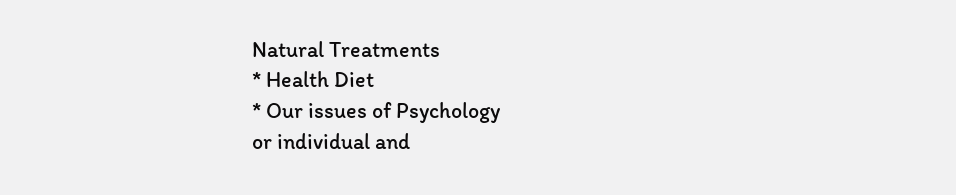Natural Treatments
* Health Diet
* Our issues of Psychology
or individual and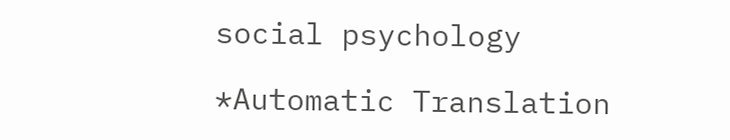social psychology

*Automatic Translation